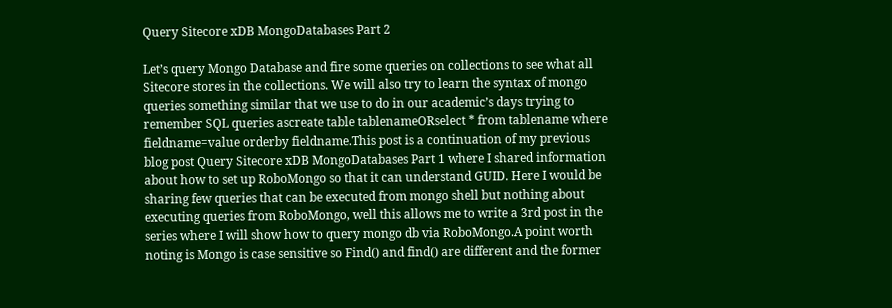Query Sitecore xDB MongoDatabases Part 2

Let’s query Mongo Database and fire some queries on collections to see what all Sitecore stores in the collections. We will also try to learn the syntax of mongo queries something similar that we use to do in our academic’s days trying to remember SQL queries ascreate table tablenameORselect * from tablename where fieldname=value orderby fieldname.This post is a continuation of my previous blog post Query Sitecore xDB MongoDatabases Part 1 where I shared information about how to set up RoboMongo so that it can understand GUID. Here I would be sharing few queries that can be executed from mongo shell but nothing about executing queries from RoboMongo, well this allows me to write a 3rd post in the series where I will show how to query mongo db via RoboMongo.A point worth noting is Mongo is case sensitive so Find() and find() are different and the former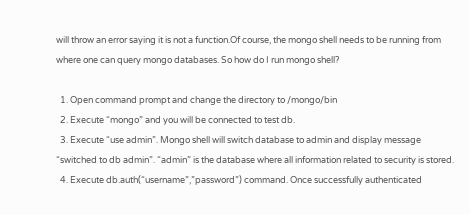will throw an error saying it is not a function.Of course, the mongo shell needs to be running from where one can query mongo databases. So how do I run mongo shell?

  1. Open command prompt and change the directory to /mongo/bin
  2. Execute “mongo” and you will be connected to test db.
  3. Execute “use admin”. Mongo shell will switch database to admin and display message “switched to db admin”. “admin” is the database where all information related to security is stored.
  4. Execute db.auth(“username”,”password”) command. Once successfully authenticated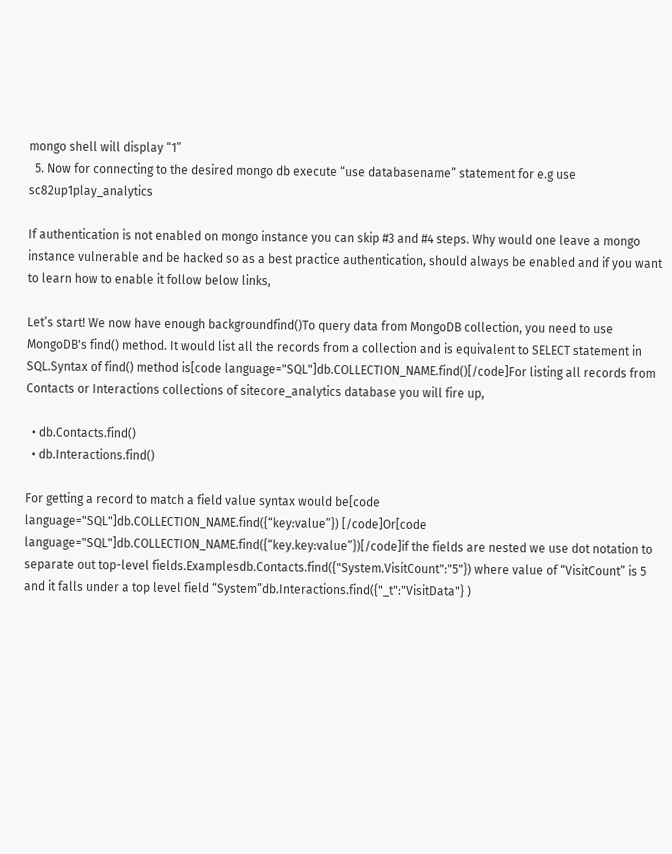mongo shell will display “1”
  5. Now for connecting to the desired mongo db execute “use databasename” statement for e.g use sc82up1play_analytics

If authentication is not enabled on mongo instance you can skip #3 and #4 steps. Why would one leave a mongo instance vulnerable and be hacked so as a best practice authentication, should always be enabled and if you want to learn how to enable it follow below links,

Let’s start! We now have enough backgroundfind()To query data from MongoDB collection, you need to use MongoDB's find() method. It would list all the records from a collection and is equivalent to SELECT statement in SQL.Syntax of find() method is[code language="SQL"]db.COLLECTION_NAME.find()[/code]For listing all records from Contacts or Interactions collections of sitecore_analytics database you will fire up,

  • db.Contacts.find()
  • db.Interactions.find()

For getting a record to match a field value syntax would be[code language="SQL"]db.COLLECTION_NAME.find({“key:value”}) [/code]Or[code language="SQL"]db.COLLECTION_NAME.find({“key.key:value”})[/code]if the fields are nested we use dot notation to separate out top-level fields.Examplesdb.Contacts.find({"System.VisitCount":"5"}) where value of “VisitCount” is 5 and it falls under a top level field “System”db.Interactions.find({"_t":"VisitData"} )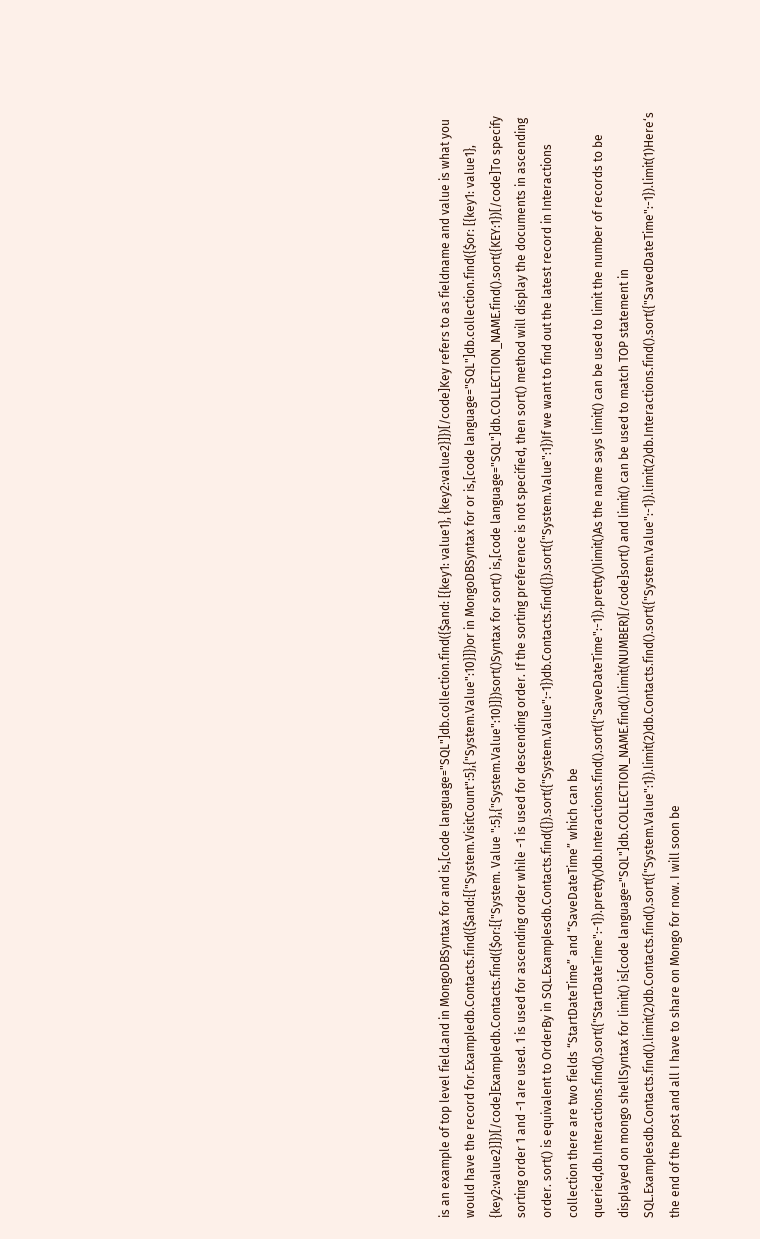is an example of top level field.and in MongoDBSyntax for and is,[code language="SQL"]db.collection.find({$and: [{key1: value1}, {key2:value2}]})[/code]Key refers to as fieldname and value is what you would have the record for.Exampledb.Contacts.find({$and:[{"System.VisitCount":5},{"System.Value":10}]})or in MongoDBSyntax for or is,[code language="SQL"]db.collection.find({$or: [{key1: value1}, {key2:value2}]})[/code]Exampledb.Contacts.find({$or:[{"System. Value ":5},{"System.Value":10}]})sort()Syntax for sort() is,[code language="SQL"]db.COLLECTION_NAME.find().sort({KEY:1})[/code]To specify sorting order 1 and -1 are used. 1 is used for ascending order while -1 is used for descending order. If the sorting preference is not specified, then sort() method will display the documents in ascending order. sort() is equivalent to OrderBy in SQL.Examplesdb.Contacts.find({}).sort({"System.Value":-1})db.Contacts.find({}).sort({"System.Value":1})If we want to find out the latest record in Interactions collection there are two fields “StartDateTime” and “SaveDateTime” which can be queried,db.Interactions.find().sort({"StartDateTime":-1}).pretty()db.Interactions.find().sort({"SaveDateTime":-1}).pretty()limit()As the name says limit() can be used to limit the number of records to be displayed on mongo shellSyntax for limit() is[code language="SQL"]db.COLLECTION_NAME.find().limit(NUMBER)[/code]sort() and limit() can be used to match TOP statement in SQL.Examplesdb.Contacts.find().limit(2)db.Contacts.find().sort({"System.Value":1}).limit(2)db.Contacts.find().sort({"System.Value":-1}).limit(2)db.Interactions.find().sort({"SavedDateTime":-1}).limit(1)Here‘s the end of the post and all I have to share on Mongo for now. I will soon be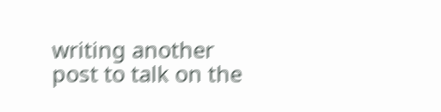writing another post to talk on the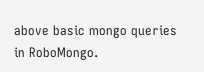above basic mongo queries in RoboMongo.